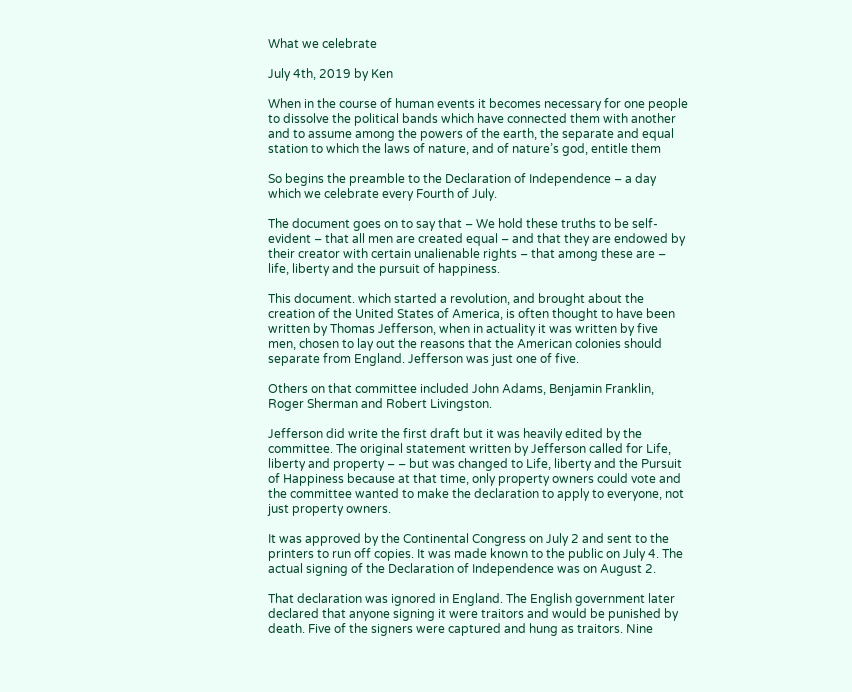What we celebrate

July 4th, 2019 by Ken

When in the course of human events it becomes necessary for one people to dissolve the political bands which have connected them with another and to assume among the powers of the earth, the separate and equal station to which the laws of nature, and of nature’s god, entitle them

So begins the preamble to the Declaration of Independence – a day which we celebrate every Fourth of July.

The document goes on to say that – We hold these truths to be self-evident – that all men are created equal – and that they are endowed by their creator with certain unalienable rights – that among these are – life, liberty and the pursuit of happiness.

This document. which started a revolution, and brought about the creation of the United States of America, is often thought to have been written by Thomas Jefferson, when in actuality it was written by five men, chosen to lay out the reasons that the American colonies should separate from England. Jefferson was just one of five.

Others on that committee included John Adams, Benjamin Franklin, Roger Sherman and Robert Livingston.

Jefferson did write the first draft but it was heavily edited by the committee. The original statement written by Jefferson called for Life, liberty and property – – but was changed to Life, liberty and the Pursuit of Happiness because at that time, only property owners could vote and the committee wanted to make the declaration to apply to everyone, not just property owners.

It was approved by the Continental Congress on July 2 and sent to the printers to run off copies. It was made known to the public on July 4. The actual signing of the Declaration of Independence was on August 2.

That declaration was ignored in England. The English government later declared that anyone signing it were traitors and would be punished by death. Five of the signers were captured and hung as traitors. Nine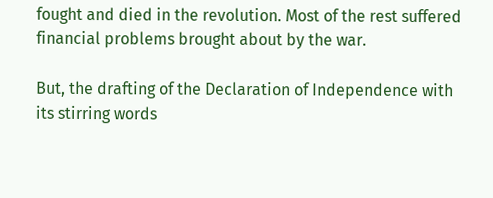fought and died in the revolution. Most of the rest suffered financial problems brought about by the war.

But, the drafting of the Declaration of Independence with its stirring words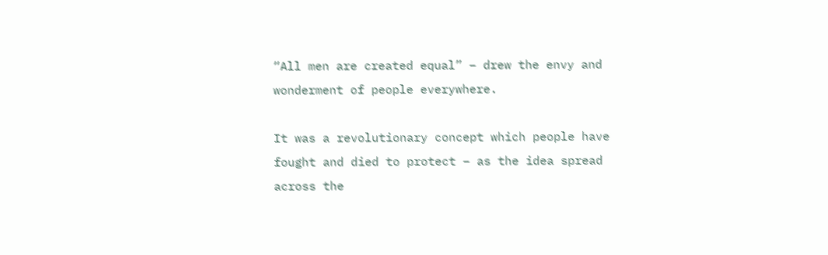“All men are created equal” – drew the envy and wonderment of people everywhere.

It was a revolutionary concept which people have fought and died to protect – as the idea spread across the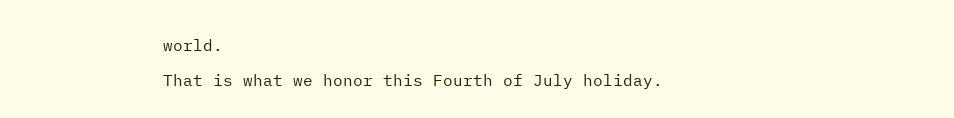world.

That is what we honor this Fourth of July holiday.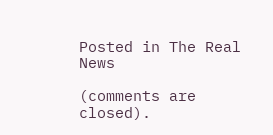Posted in The Real News

(comments are closed).